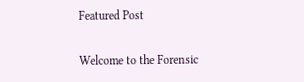Featured Post

Welcome to the Forensic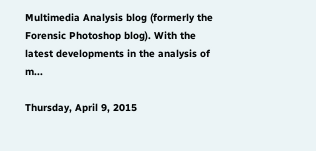Multimedia Analysis blog (formerly the Forensic Photoshop blog). With the latest developments in the analysis of m...

Thursday, April 9, 2015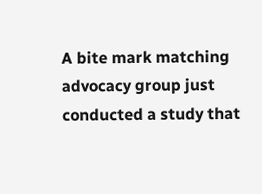A bite mark matching advocacy group just conducted a study that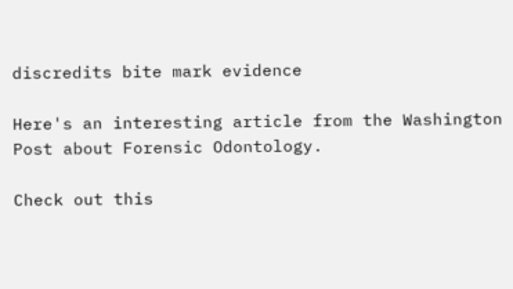discredits bite mark evidence

Here's an interesting article from the Washington Post about Forensic Odontology.

Check out this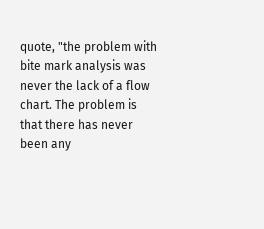quote, "the problem with bite mark analysis was never the lack of a flow chart. The problem is that there has never been any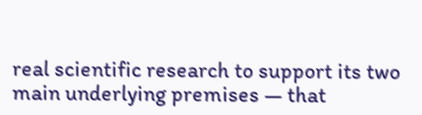real scientific research to support its two main underlying premises — that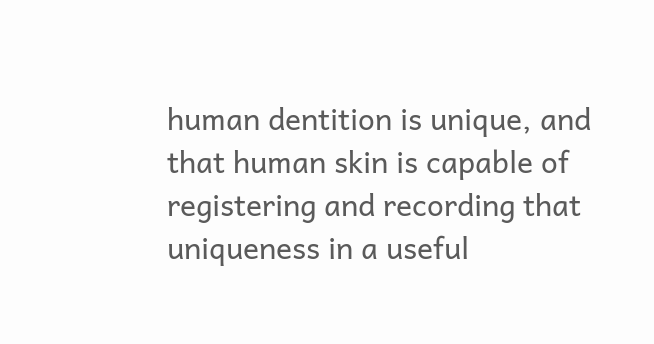human dentition is unique, and that human skin is capable of registering and recording that uniqueness in a useful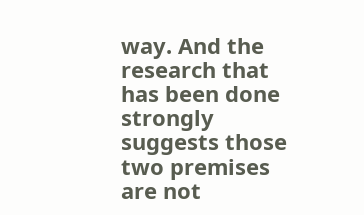way. And the research that has been done strongly suggests those two premises are not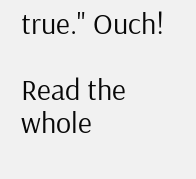true." Ouch!

Read the whole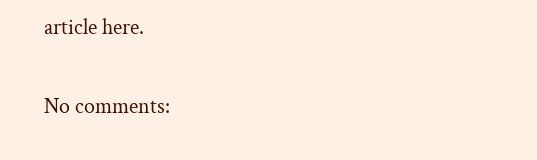article here.

No comments: